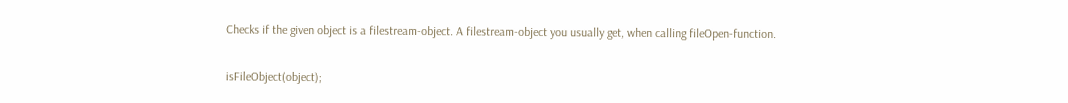Checks if the given object is a filestream-object. A filestream-object you usually get, when calling fileOpen-function.

isFileObject(object);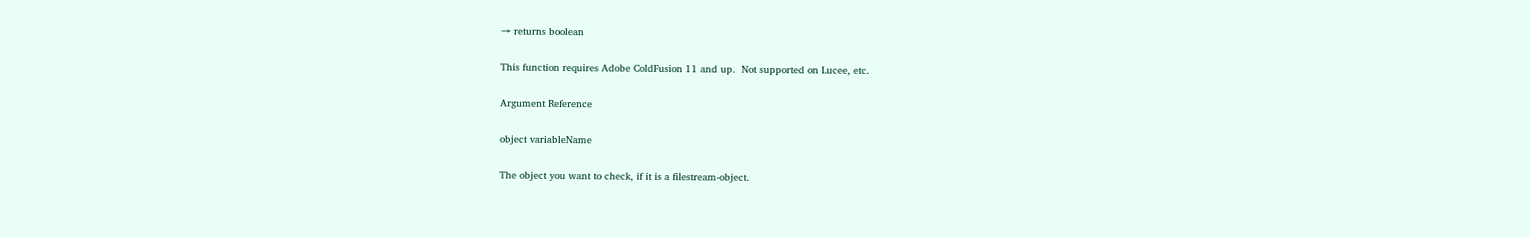→ returns boolean

This function requires Adobe ColdFusion 11 and up.  Not supported on Lucee, etc.

Argument Reference

object variableName

The object you want to check, if it is a filestream-object.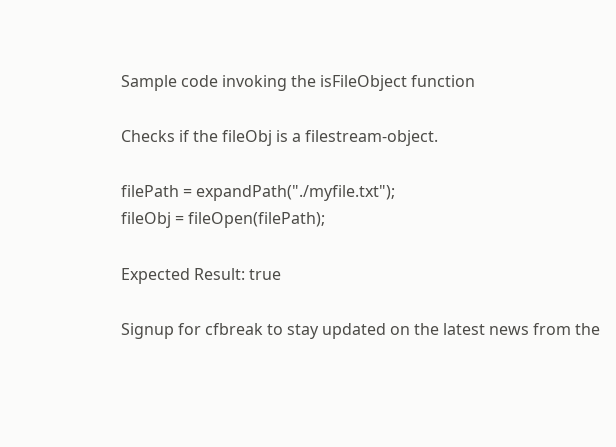Sample code invoking the isFileObject function

Checks if the fileObj is a filestream-object.

filePath = expandPath("./myfile.txt");
fileObj = fileOpen(filePath);

Expected Result: true

Signup for cfbreak to stay updated on the latest news from the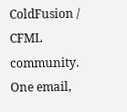ColdFusion / CFML community. One email,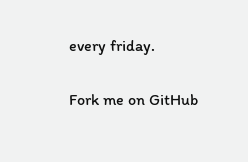every friday.

Fork me on GitHub